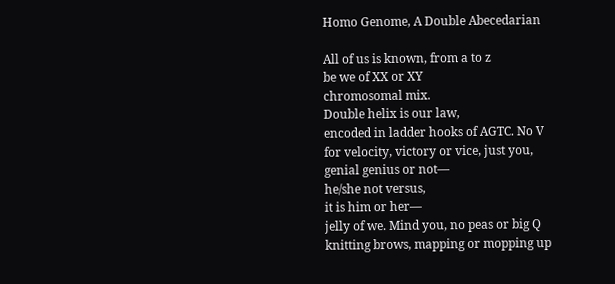Homo Genome, A Double Abecedarian

All of us is known, from a to z
be we of XX or XY
chromosomal mix.
Double helix is our law,
encoded in ladder hooks of AGTC. No V
for velocity, victory or vice, just you,
genial genius or not—
he/she not versus,
it is him or her—
jelly of we. Mind you, no peas or big Q
knitting brows, mapping or mopping up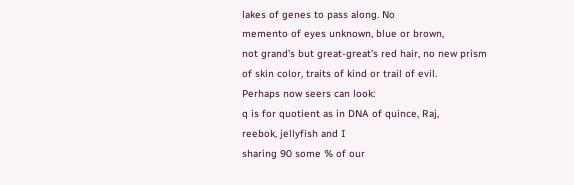lakes of genes to pass along. No
memento of eyes unknown, blue or brown,
not grand’s but great-great’s red hair, no new prism
of skin color, traits of kind or trail of evil.
Perhaps now seers can look:
q is for quotient as in DNA of quince, Raj,
reebok, jellyfish and I
sharing 90 some % of our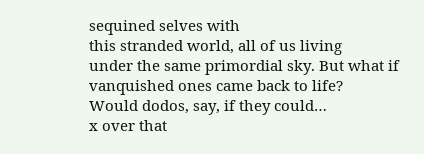sequined selves with
this stranded world, all of us living
under the same primordial sky. But what if
vanquished ones came back to life?
Would dodos, say, if they could…
x over that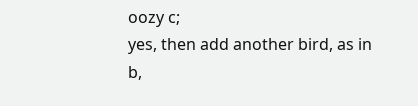oozy c;
yes, then add another bird, as in b,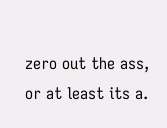zero out the ass, or at least its a.